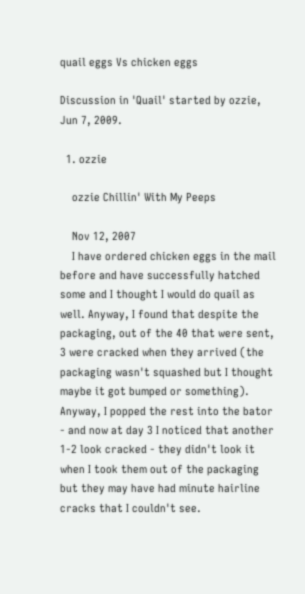quail eggs Vs chicken eggs

Discussion in 'Quail' started by ozzie, Jun 7, 2009.

  1. ozzie

    ozzie Chillin' With My Peeps

    Nov 12, 2007
    I have ordered chicken eggs in the mail before and have successfully hatched some and I thought I would do quail as well. Anyway, I found that despite the packaging, out of the 40 that were sent, 3 were cracked when they arrived (the packaging wasn't squashed but I thought maybe it got bumped or something). Anyway, I popped the rest into the bator - and now at day 3 I noticed that another 1-2 look cracked - they didn't look it when I took them out of the packaging but they may have had minute hairline cracks that I couldn't see.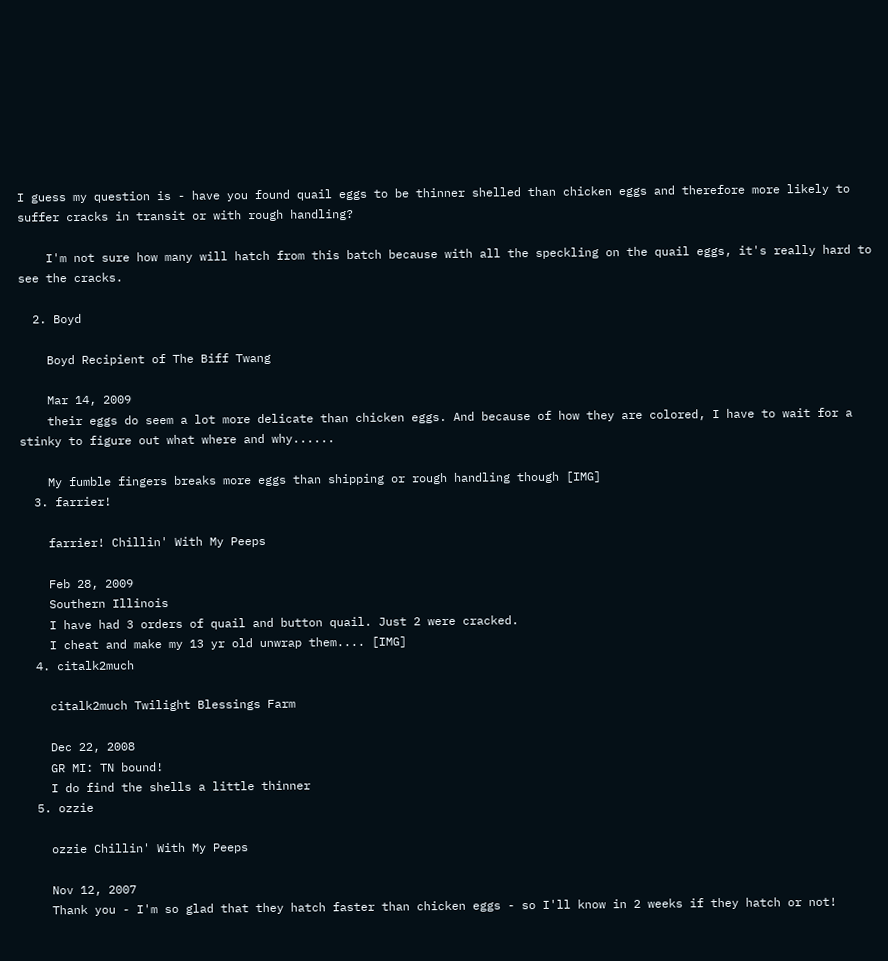I guess my question is - have you found quail eggs to be thinner shelled than chicken eggs and therefore more likely to suffer cracks in transit or with rough handling?

    I'm not sure how many will hatch from this batch because with all the speckling on the quail eggs, it's really hard to see the cracks.

  2. Boyd

    Boyd Recipient of The Biff Twang

    Mar 14, 2009
    their eggs do seem a lot more delicate than chicken eggs. And because of how they are colored, I have to wait for a stinky to figure out what where and why......

    My fumble fingers breaks more eggs than shipping or rough handling though [IMG]
  3. farrier!

    farrier! Chillin' With My Peeps

    Feb 28, 2009
    Southern Illinois
    I have had 3 orders of quail and button quail. Just 2 were cracked.
    I cheat and make my 13 yr old unwrap them.... [IMG]
  4. citalk2much

    citalk2much Twilight Blessings Farm

    Dec 22, 2008
    GR MI: TN bound!
    I do find the shells a little thinner
  5. ozzie

    ozzie Chillin' With My Peeps

    Nov 12, 2007
    Thank you - I'm so glad that they hatch faster than chicken eggs - so I'll know in 2 weeks if they hatch or not!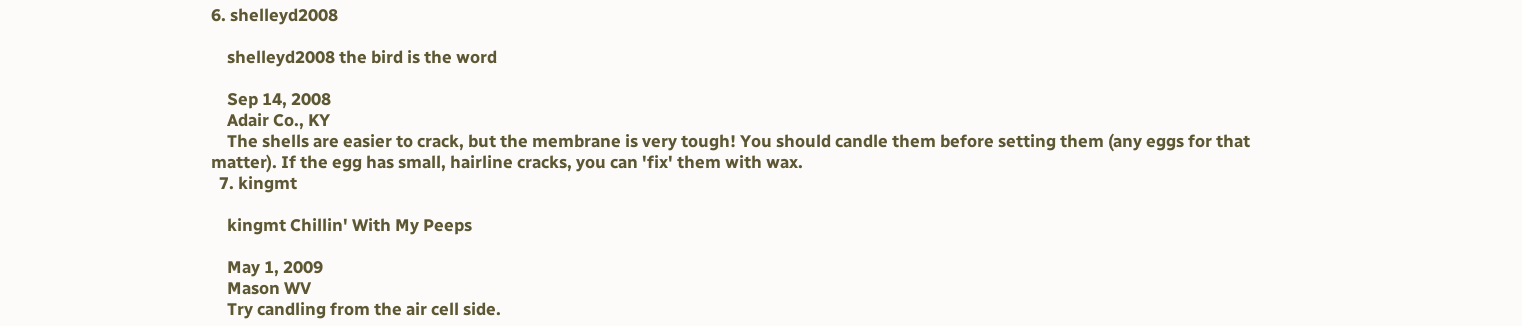6. shelleyd2008

    shelleyd2008 the bird is the word

    Sep 14, 2008
    Adair Co., KY
    The shells are easier to crack, but the membrane is very tough! You should candle them before setting them (any eggs for that matter). If the egg has small, hairline cracks, you can 'fix' them with wax.
  7. kingmt

    kingmt Chillin' With My Peeps

    May 1, 2009
    Mason WV
    Try candling from the air cell side.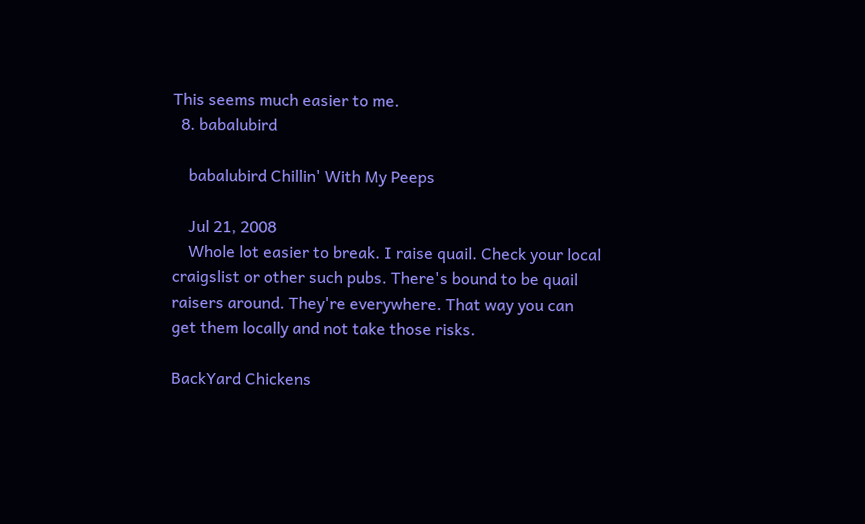This seems much easier to me.
  8. babalubird

    babalubird Chillin' With My Peeps

    Jul 21, 2008
    Whole lot easier to break. I raise quail. Check your local craigslist or other such pubs. There's bound to be quail raisers around. They're everywhere. That way you can get them locally and not take those risks.

BackYard Chickens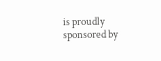is proudly sponsored by